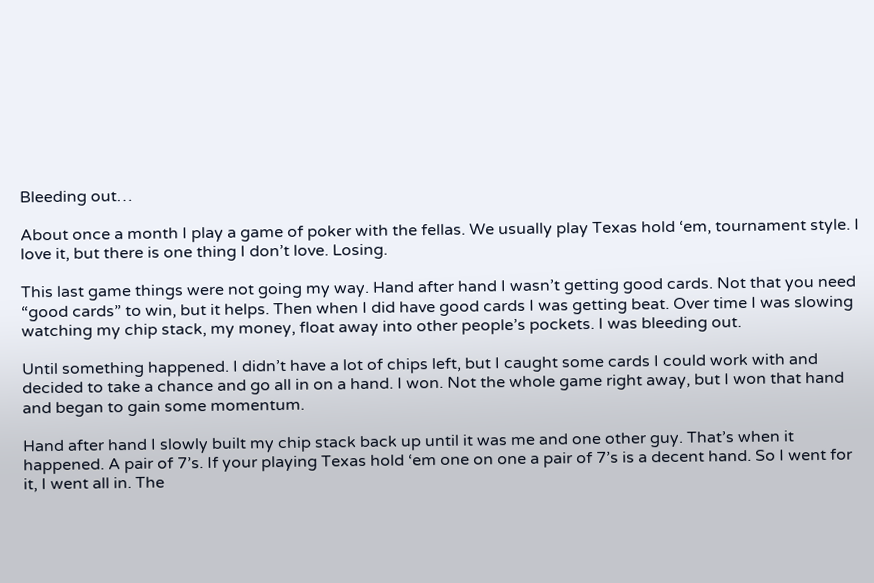Bleeding out…

About once a month I play a game of poker with the fellas. We usually play Texas hold ‘em, tournament style. I love it, but there is one thing I don’t love. Losing.

This last game things were not going my way. Hand after hand I wasn’t getting good cards. Not that you need “good cards” to win, but it helps. Then when I did have good cards I was getting beat. Over time I was slowing watching my chip stack, my money, float away into other people’s pockets. I was bleeding out.

Until something happened. I didn’t have a lot of chips left, but I caught some cards I could work with and decided to take a chance and go all in on a hand. I won. Not the whole game right away, but I won that hand and began to gain some momentum.

Hand after hand I slowly built my chip stack back up until it was me and one other guy. That’s when it happened. A pair of 7’s. If your playing Texas hold ‘em one on one a pair of 7’s is a decent hand. So I went for it, I went all in. The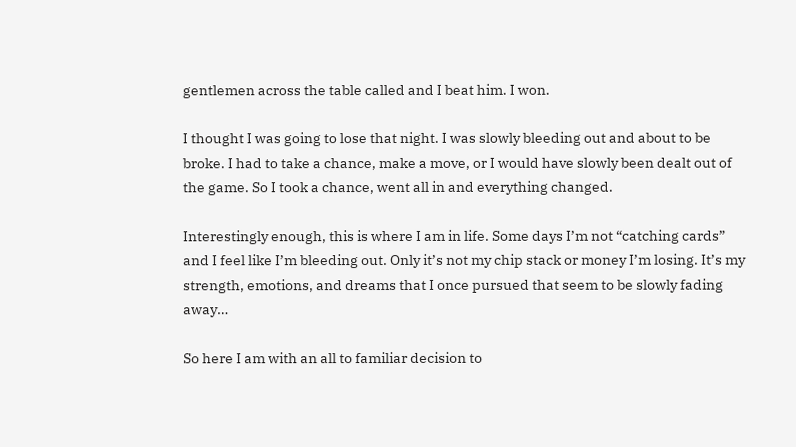gentlemen across the table called and I beat him. I won.

I thought I was going to lose that night. I was slowly bleeding out and about to be broke. I had to take a chance, make a move, or I would have slowly been dealt out of the game. So I took a chance, went all in and everything changed.

Interestingly enough, this is where I am in life. Some days I’m not “catching cards” and I feel like I’m bleeding out. Only it’s not my chip stack or money I’m losing. It’s my strength, emotions, and dreams that I once pursued that seem to be slowly fading away…

So here I am with an all to familiar decision to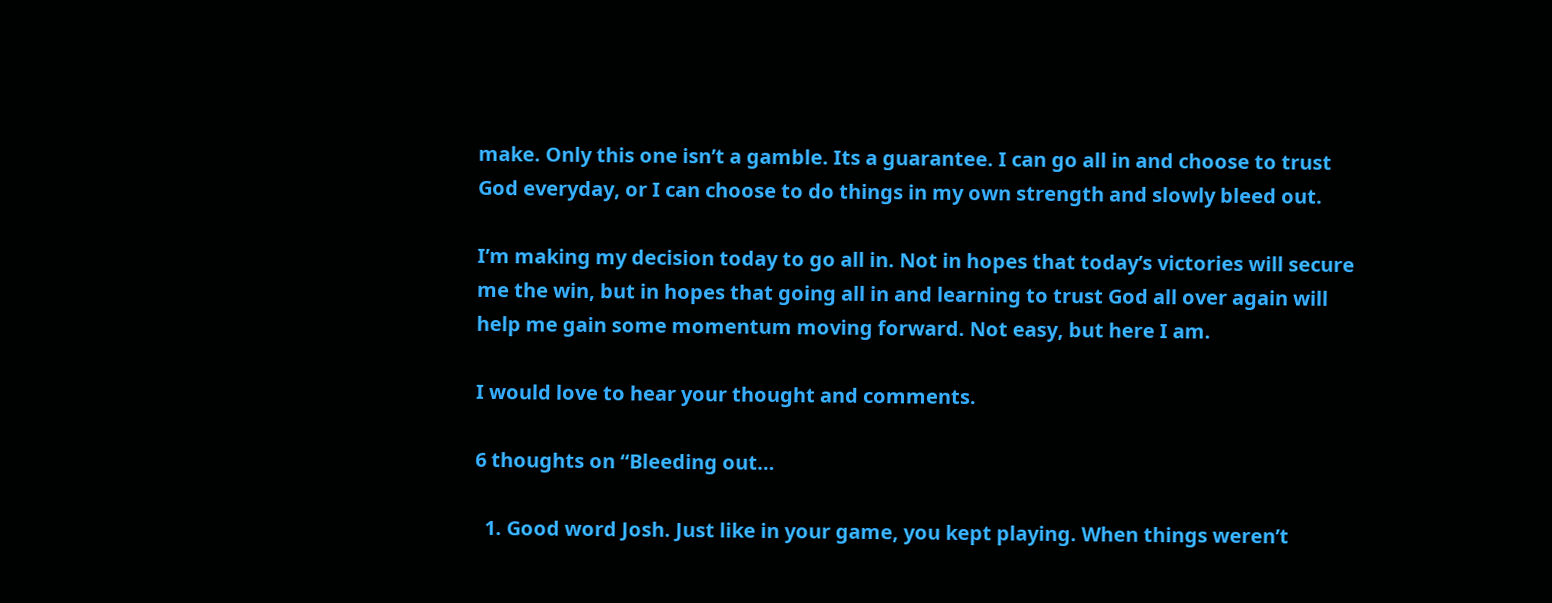make. Only this one isn’t a gamble. Its a guarantee. I can go all in and choose to trust God everyday, or I can choose to do things in my own strength and slowly bleed out.

I’m making my decision today to go all in. Not in hopes that today’s victories will secure me the win, but in hopes that going all in and learning to trust God all over again will help me gain some momentum moving forward. Not easy, but here I am.

I would love to hear your thought and comments.

6 thoughts on “Bleeding out…

  1. Good word Josh. Just like in your game, you kept playing. When things weren’t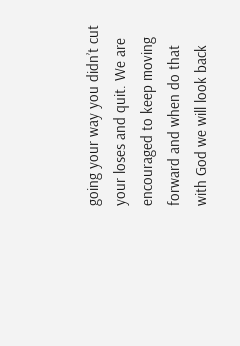going your way you didn’t cut your loses and quit. We are encouraged to keep moving forward and when do that with God we will look back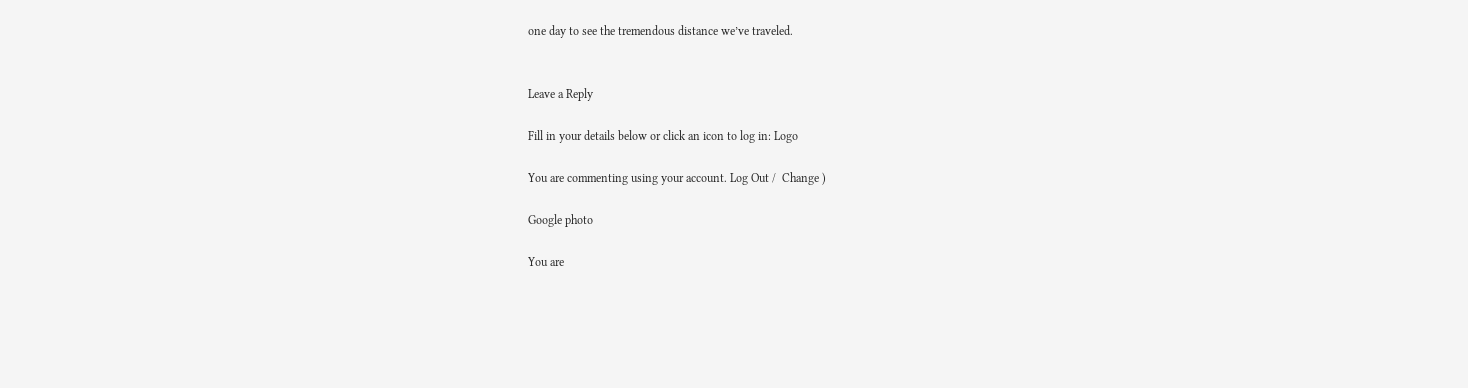one day to see the tremendous distance we’ve traveled.


Leave a Reply

Fill in your details below or click an icon to log in: Logo

You are commenting using your account. Log Out /  Change )

Google photo

You are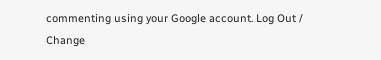commenting using your Google account. Log Out /  Change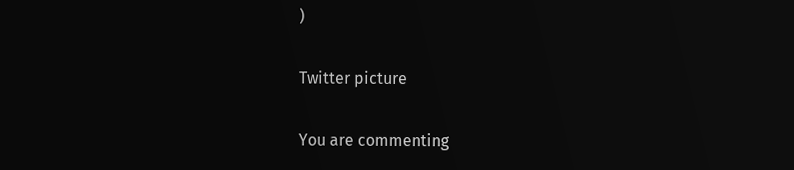)

Twitter picture

You are commenting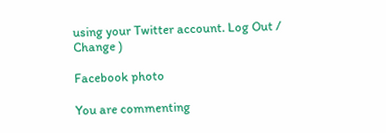using your Twitter account. Log Out /  Change )

Facebook photo

You are commenting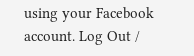using your Facebook account. Log Out /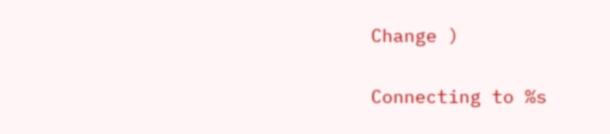Change )

Connecting to %s